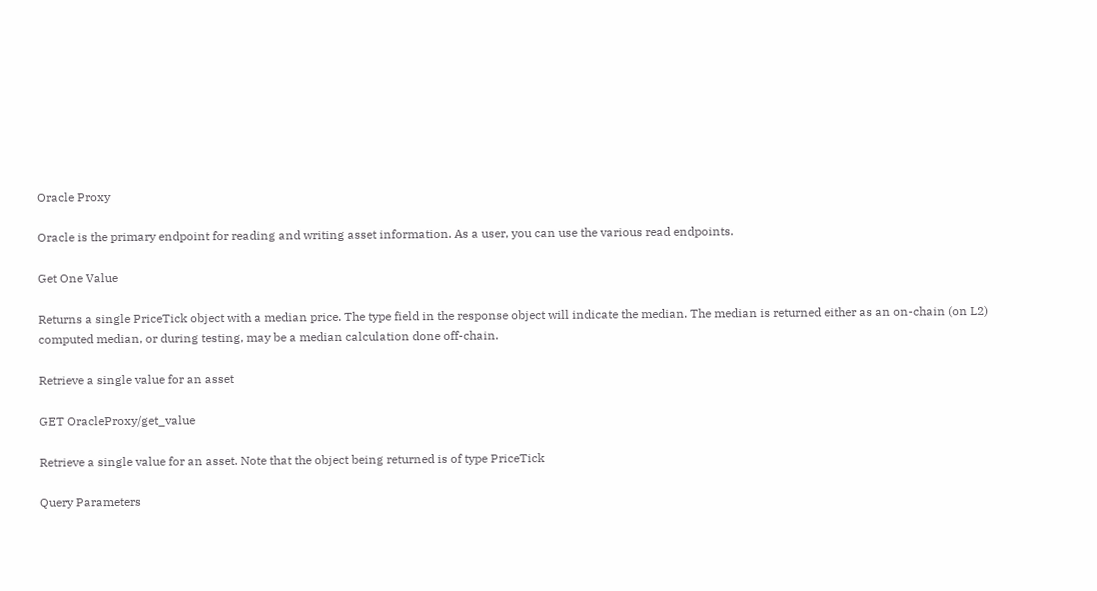Oracle Proxy

Oracle is the primary endpoint for reading and writing asset information. As a user, you can use the various read endpoints.

Get One Value

Returns a single PriceTick object with a median price. The type field in the response object will indicate the median. The median is returned either as an on-chain (on L2) computed median, or during testing, may be a median calculation done off-chain.

Retrieve a single value for an asset

GET OracleProxy/get_value

Retrieve a single value for an asset. Note that the object being returned is of type PriceTick

Query Parameters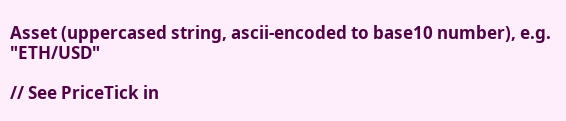Asset (uppercased string, ascii-encoded to base10 number), e.g. "ETH/USD"

// See PriceTick in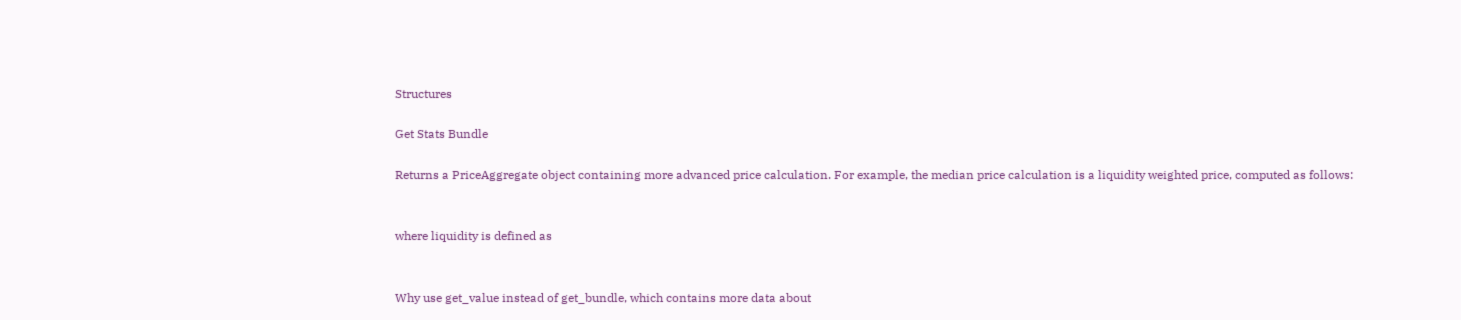Structures

Get Stats Bundle

Returns a PriceAggregate object containing more advanced price calculation. For example, the median price calculation is a liquidity weighted price, computed as follows:


where liquidity is defined as


Why use get_value instead of get_bundle, which contains more data about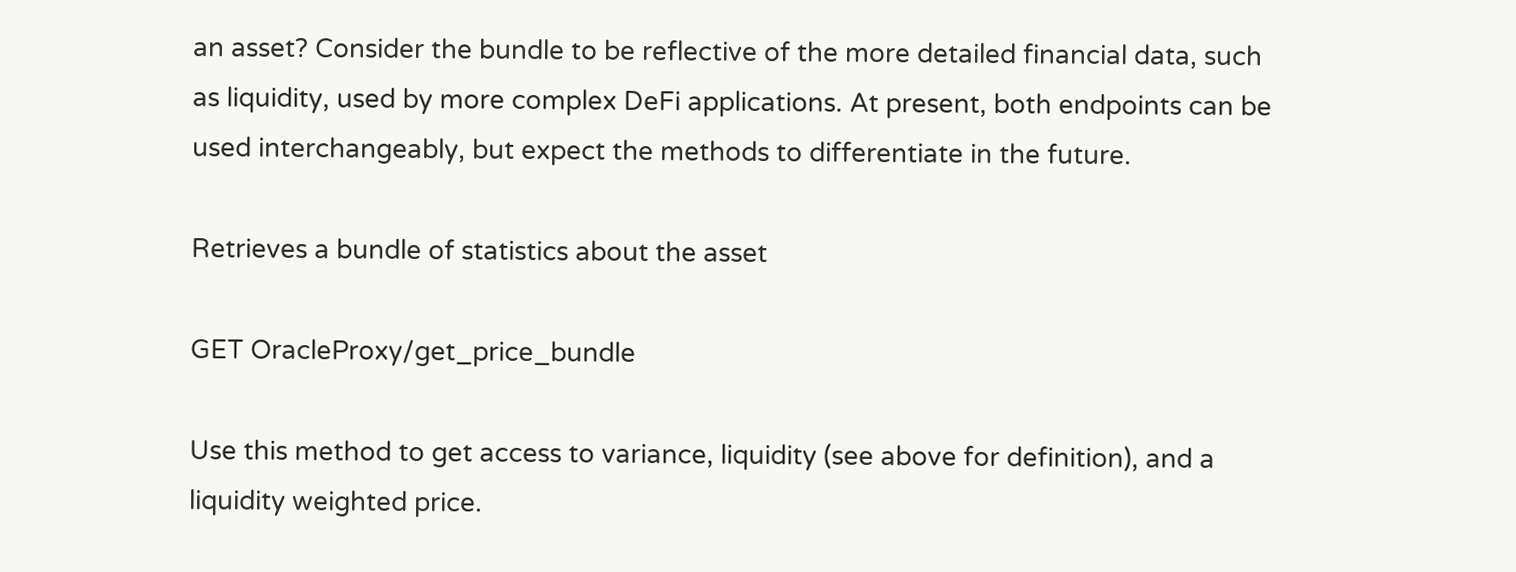an asset? Consider the bundle to be reflective of the more detailed financial data, such as liquidity, used by more complex DeFi applications. At present, both endpoints can be used interchangeably, but expect the methods to differentiate in the future.

Retrieves a bundle of statistics about the asset

GET OracleProxy/get_price_bundle

Use this method to get access to variance, liquidity (see above for definition), and a liquidity weighted price.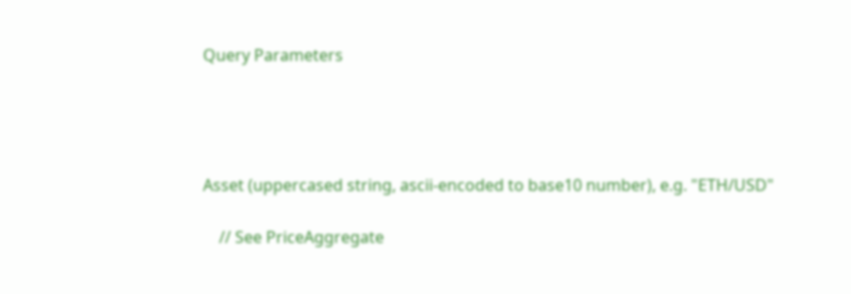Query Parameters




Asset (uppercased string, ascii-encoded to base10 number), e.g. "ETH/USD"

    // See PriceAggregate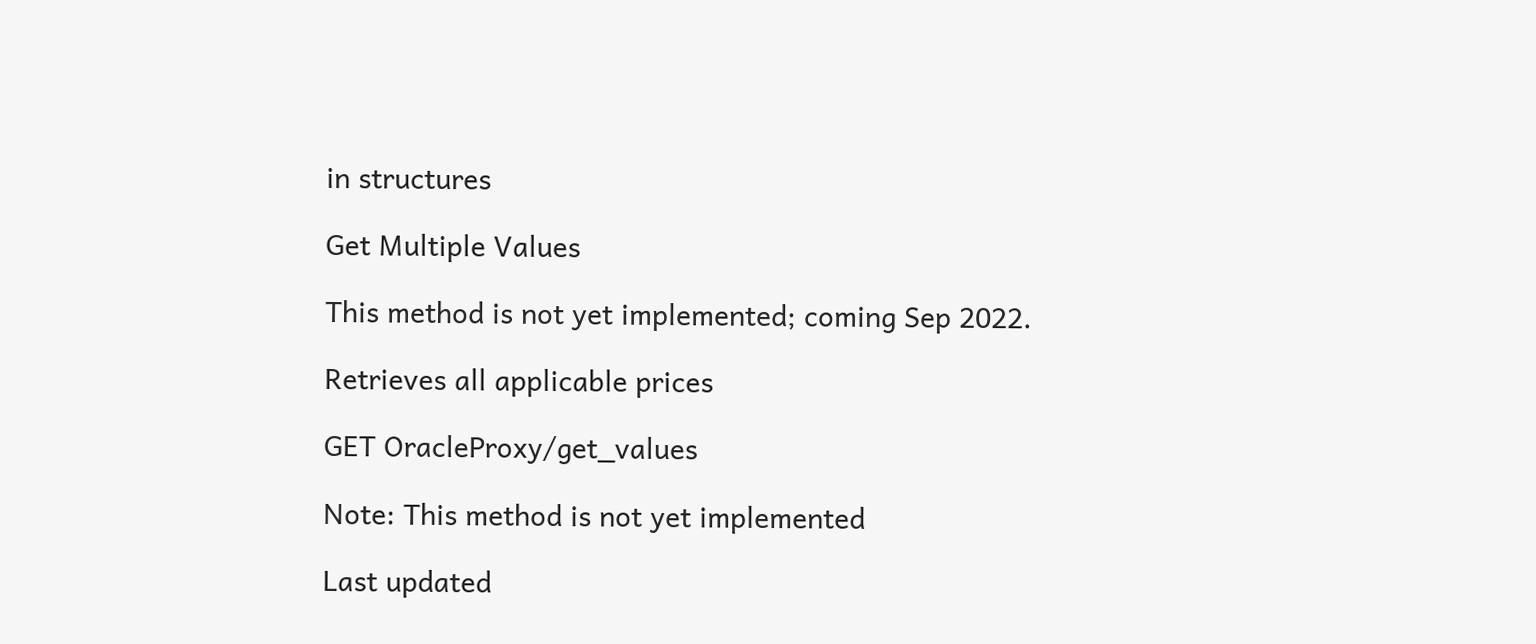in structures

Get Multiple Values

This method is not yet implemented; coming Sep 2022.

Retrieves all applicable prices

GET OracleProxy/get_values

Note: This method is not yet implemented

Last updated